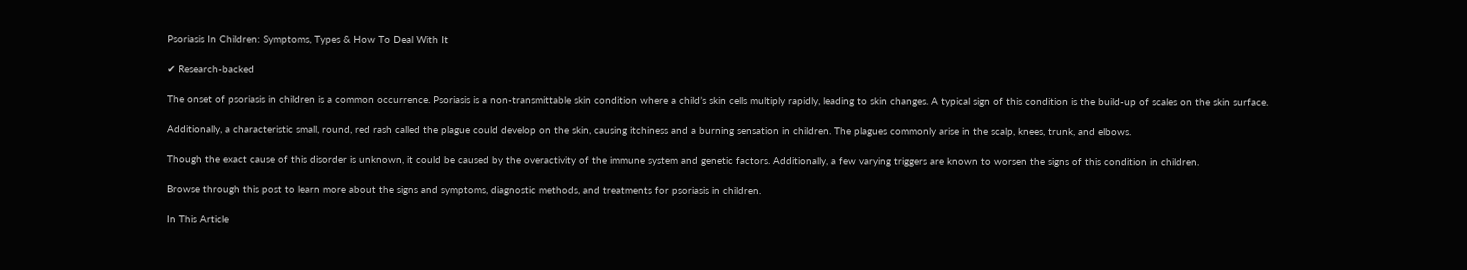Psoriasis In Children: Symptoms, Types & How To Deal With It

✔ Research-backed

The onset of psoriasis in children is a common occurrence. Psoriasis is a non-transmittable skin condition where a child’s skin cells multiply rapidly, leading to skin changes. A typical sign of this condition is the build-up of scales on the skin surface.

Additionally, a characteristic small, round, red rash called the plague could develop on the skin, causing itchiness and a burning sensation in children. The plagues commonly arise in the scalp, knees, trunk, and elbows.

Though the exact cause of this disorder is unknown, it could be caused by the overactivity of the immune system and genetic factors. Additionally, a few varying triggers are known to worsen the signs of this condition in children.

Browse through this post to learn more about the signs and symptoms, diagnostic methods, and treatments for psoriasis in children.

In This Article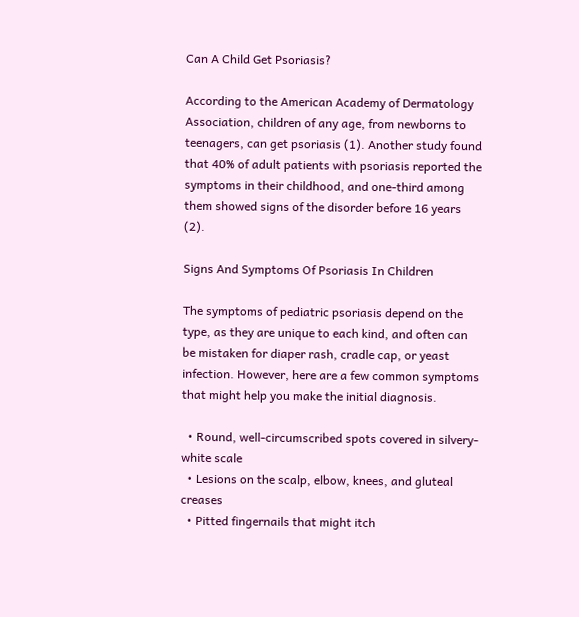Can A Child Get Psoriasis?

According to the American Academy of Dermatology Association, children of any age, from newborns to teenagers, can get psoriasis (1). Another study found that 40% of adult patients with psoriasis reported the symptoms in their childhood, and one-third among them showed signs of the disorder before 16 years (2).

Signs And Symptoms Of Psoriasis In Children

The symptoms of pediatric psoriasis depend on the type, as they are unique to each kind, and often can be mistaken for diaper rash, cradle cap, or yeast infection. However, here are a few common symptoms that might help you make the initial diagnosis.

  • Round, well-circumscribed spots covered in silvery-white scale
  • Lesions on the scalp, elbow, knees, and gluteal creases
  • Pitted fingernails that might itch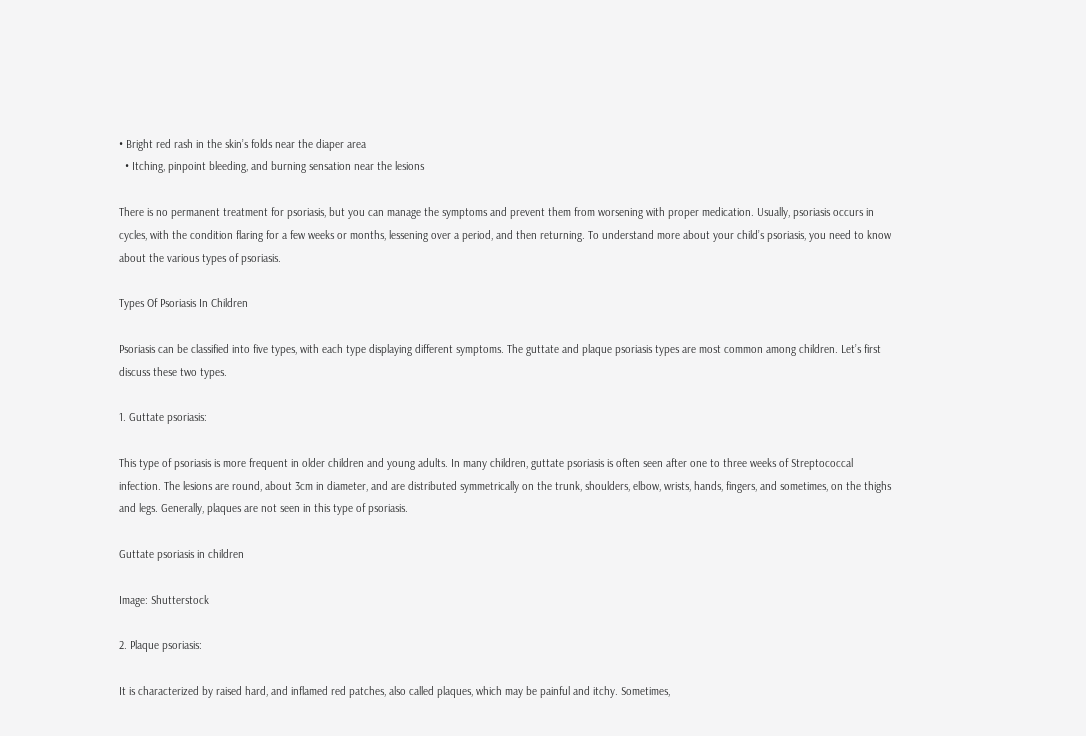• Bright red rash in the skin’s folds near the diaper area
  • Itching, pinpoint bleeding, and burning sensation near the lesions

There is no permanent treatment for psoriasis, but you can manage the symptoms and prevent them from worsening with proper medication. Usually, psoriasis occurs in cycles, with the condition flaring for a few weeks or months, lessening over a period, and then returning. To understand more about your child’s psoriasis, you need to know about the various types of psoriasis.

Types Of Psoriasis In Children

Psoriasis can be classified into five types, with each type displaying different symptoms. The guttate and plaque psoriasis types are most common among children. Let’s first discuss these two types.

1. Guttate psoriasis:

This type of psoriasis is more frequent in older children and young adults. In many children, guttate psoriasis is often seen after one to three weeks of Streptococcal infection. The lesions are round, about 3cm in diameter, and are distributed symmetrically on the trunk, shoulders, elbow, wrists, hands, fingers, and sometimes, on the thighs and legs. Generally, plaques are not seen in this type of psoriasis.

Guttate psoriasis in children

Image: Shutterstock

2. Plaque psoriasis:

It is characterized by raised hard, and inflamed red patches, also called plaques, which may be painful and itchy. Sometimes,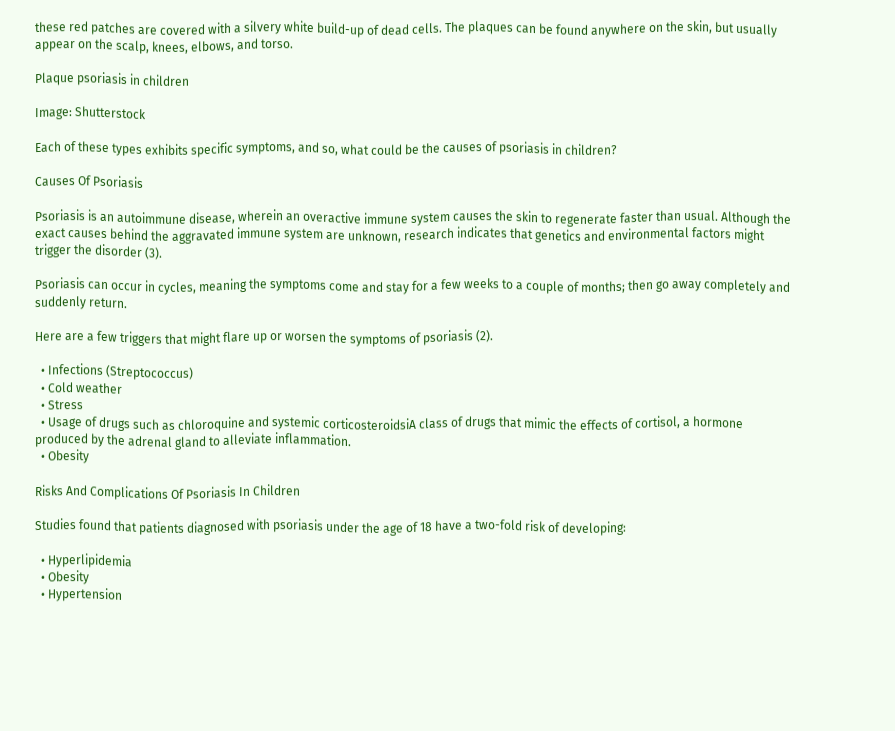these red patches are covered with a silvery white build-up of dead cells. The plaques can be found anywhere on the skin, but usually appear on the scalp, knees, elbows, and torso.

Plaque psoriasis in children

Image: Shutterstock

Each of these types exhibits specific symptoms, and so, what could be the causes of psoriasis in children?

Causes Of Psoriasis

Psoriasis is an autoimmune disease, wherein an overactive immune system causes the skin to regenerate faster than usual. Although the exact causes behind the aggravated immune system are unknown, research indicates that genetics and environmental factors might trigger the disorder (3).

Psoriasis can occur in cycles, meaning the symptoms come and stay for a few weeks to a couple of months; then go away completely and suddenly return.

Here are a few triggers that might flare up or worsen the symptoms of psoriasis (2).

  • Infections (Streptococcus)
  • Cold weather
  • Stress
  • Usage of drugs such as chloroquine and systemic corticosteroidsiA class of drugs that mimic the effects of cortisol, a hormone produced by the adrenal gland to alleviate inflammation.
  • Obesity

Risks And Complications Of Psoriasis In Children

Studies found that patients diagnosed with psoriasis under the age of 18 have a two-fold risk of developing:

  • Hyperlipidemia
  • Obesity
  • Hypertension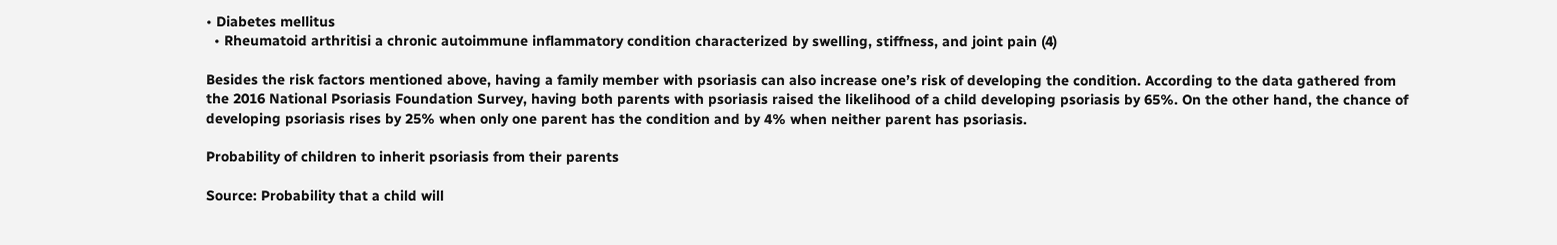• Diabetes mellitus
  • Rheumatoid arthritisi a chronic autoimmune inflammatory condition characterized by swelling, stiffness, and joint pain (4)

Besides the risk factors mentioned above, having a family member with psoriasis can also increase one’s risk of developing the condition. According to the data gathered from the 2016 National Psoriasis Foundation Survey, having both parents with psoriasis raised the likelihood of a child developing psoriasis by 65%. On the other hand, the chance of developing psoriasis rises by 25% when only one parent has the condition and by 4% when neither parent has psoriasis.

Probability of children to inherit psoriasis from their parents

Source: Probability that a child will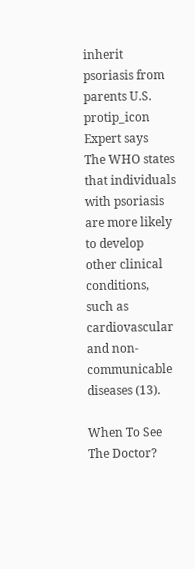inherit psoriasis from parents U.S.
protip_icon Expert says
The WHO states that individuals with psoriasis are more likely to develop other clinical conditions, such as cardiovascular and non-communicable diseases (13).

When To See The Doctor?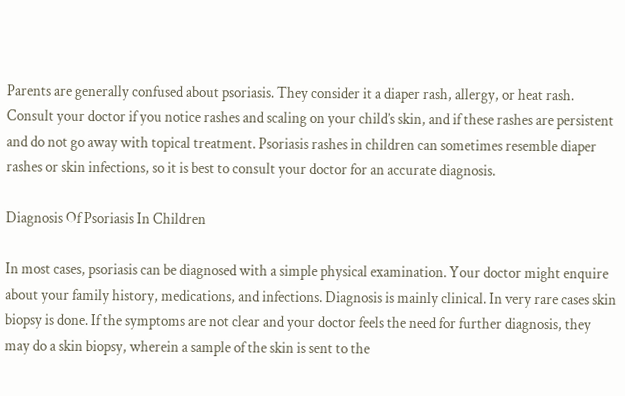Parents are generally confused about psoriasis. They consider it a diaper rash, allergy, or heat rash. Consult your doctor if you notice rashes and scaling on your child’s skin, and if these rashes are persistent and do not go away with topical treatment. Psoriasis rashes in children can sometimes resemble diaper rashes or skin infections, so it is best to consult your doctor for an accurate diagnosis.

Diagnosis Of Psoriasis In Children

In most cases, psoriasis can be diagnosed with a simple physical examination. Your doctor might enquire about your family history, medications, and infections. Diagnosis is mainly clinical. In very rare cases skin biopsy is done. If the symptoms are not clear and your doctor feels the need for further diagnosis, they may do a skin biopsy, wherein a sample of the skin is sent to the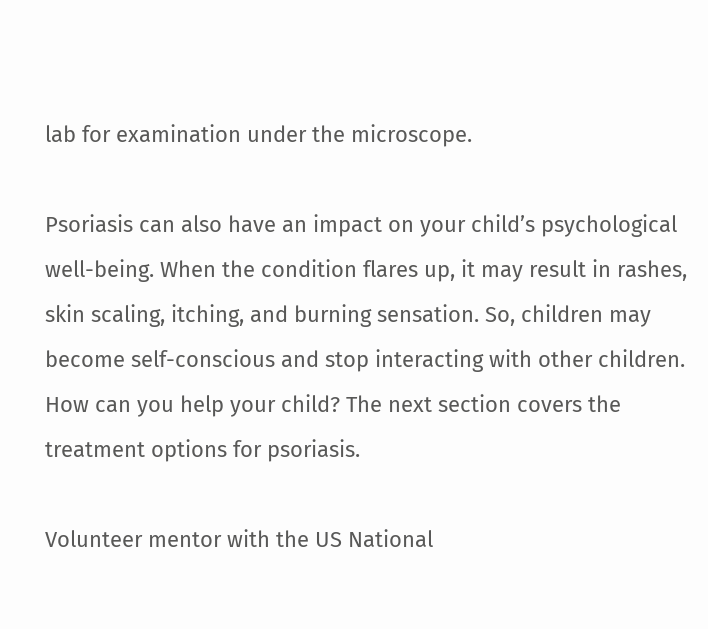lab for examination under the microscope.

Psoriasis can also have an impact on your child’s psychological well-being. When the condition flares up, it may result in rashes, skin scaling, itching, and burning sensation. So, children may become self-conscious and stop interacting with other children. How can you help your child? The next section covers the treatment options for psoriasis.

Volunteer mentor with the US National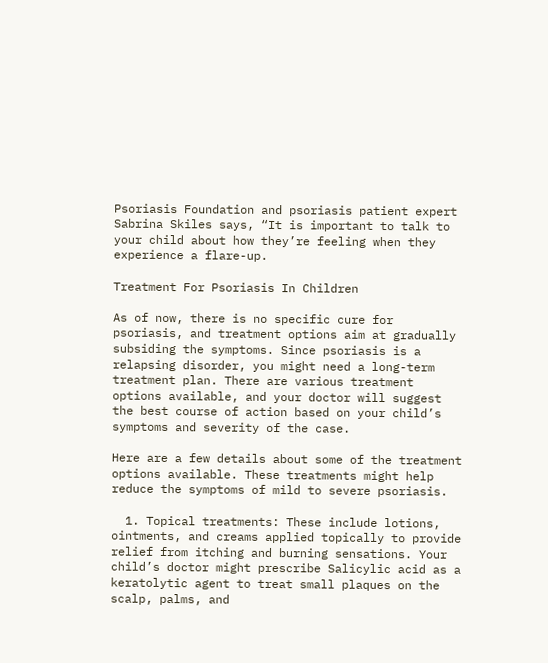Psoriasis Foundation and psoriasis patient expert Sabrina Skiles says, “It is important to talk to your child about how they’re feeling when they experience a flare-up.

Treatment For Psoriasis In Children

As of now, there is no specific cure for psoriasis, and treatment options aim at gradually subsiding the symptoms. Since psoriasis is a relapsing disorder, you might need a long-term treatment plan. There are various treatment options available, and your doctor will suggest the best course of action based on your child’s symptoms and severity of the case.

Here are a few details about some of the treatment options available. These treatments might help reduce the symptoms of mild to severe psoriasis.

  1. Topical treatments: These include lotions, ointments, and creams applied topically to provide relief from itching and burning sensations. Your child’s doctor might prescribe Salicylic acid as a keratolytic agent to treat small plaques on the scalp, palms, and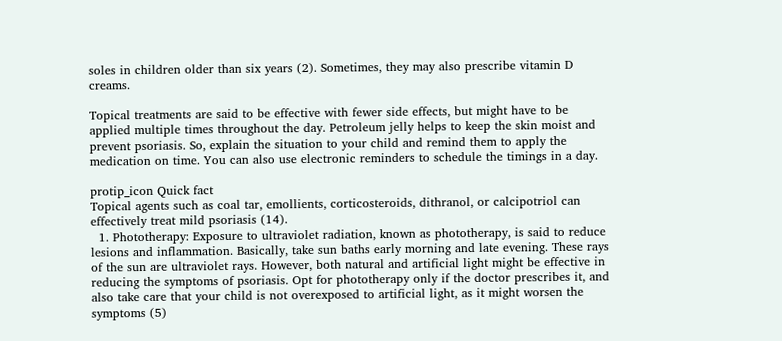soles in children older than six years (2). Sometimes, they may also prescribe vitamin D creams.

Topical treatments are said to be effective with fewer side effects, but might have to be applied multiple times throughout the day. Petroleum jelly helps to keep the skin moist and prevent psoriasis. So, explain the situation to your child and remind them to apply the medication on time. You can also use electronic reminders to schedule the timings in a day.

protip_icon Quick fact
Topical agents such as coal tar, emollients, corticosteroids, dithranol, or calcipotriol can effectively treat mild psoriasis (14).
  1. Phototherapy: Exposure to ultraviolet radiation, known as phototherapy, is said to reduce lesions and inflammation. Basically, take sun baths early morning and late evening. These rays of the sun are ultraviolet rays. However, both natural and artificial light might be effective in reducing the symptoms of psoriasis. Opt for phototherapy only if the doctor prescribes it, and also take care that your child is not overexposed to artificial light, as it might worsen the symptoms (5)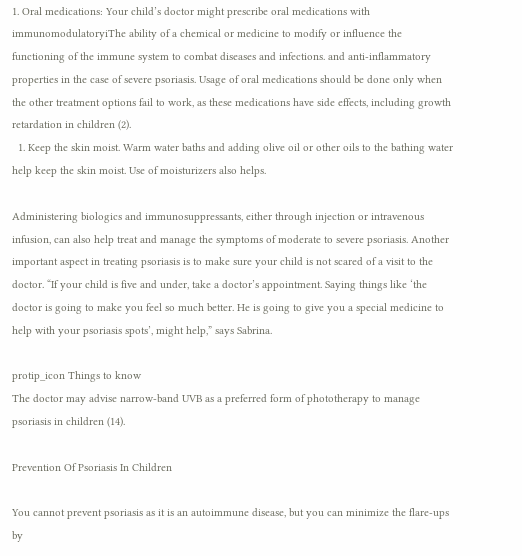1. Oral medications: Your child’s doctor might prescribe oral medications with immunomodulatoryiThe ability of a chemical or medicine to modify or influence the functioning of the immune system to combat diseases and infections. and anti-inflammatory properties in the case of severe psoriasis. Usage of oral medications should be done only when the other treatment options fail to work, as these medications have side effects, including growth retardation in children (2).
  1. Keep the skin moist. Warm water baths and adding olive oil or other oils to the bathing water help keep the skin moist. Use of moisturizers also helps.

Administering biologics and immunosuppressants, either through injection or intravenous infusion, can also help treat and manage the symptoms of moderate to severe psoriasis. Another important aspect in treating psoriasis is to make sure your child is not scared of a visit to the doctor. “If your child is five and under, take a doctor’s appointment. Saying things like ‘the doctor is going to make you feel so much better. He is going to give you a special medicine to help with your psoriasis spots’, might help,” says Sabrina.

protip_icon Things to know
The doctor may advise narrow-band UVB as a preferred form of phototherapy to manage psoriasis in children (14).

Prevention Of Psoriasis In Children

You cannot prevent psoriasis as it is an autoimmune disease, but you can minimize the flare-ups by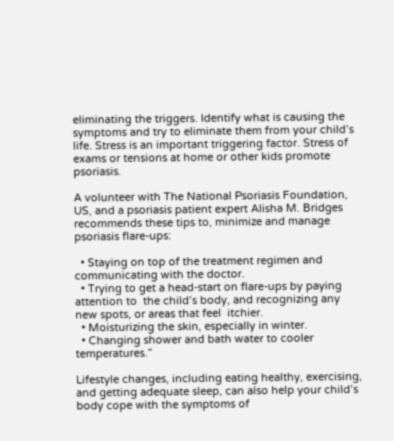eliminating the triggers. Identify what is causing the symptoms and try to eliminate them from your child’s life. Stress is an important triggering factor. Stress of exams or tensions at home or other kids promote psoriasis.

A volunteer with The National Psoriasis Foundation, US, and a psoriasis patient expert Alisha M. Bridges recommends these tips to, minimize and manage psoriasis flare-ups:

  • Staying on top of the treatment regimen and communicating with the doctor.
  • Trying to get a head-start on flare-ups by paying attention to  the child’s body, and recognizing any new spots, or areas that feel  itchier.
  • Moisturizing the skin, especially in winter.
  • Changing shower and bath water to cooler temperatures.”

Lifestyle changes, including eating healthy, exercising, and getting adequate sleep, can also help your child’s body cope with the symptoms of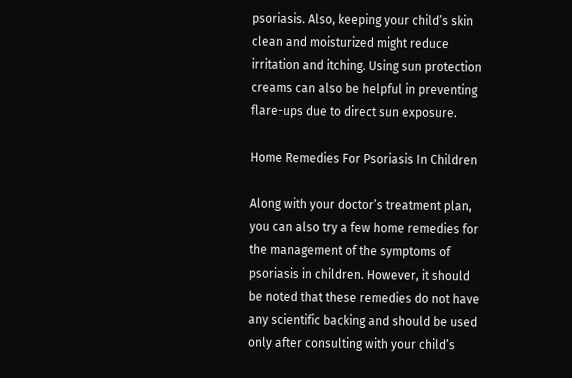psoriasis. Also, keeping your child’s skin clean and moisturized might reduce irritation and itching. Using sun protection creams can also be helpful in preventing flare-ups due to direct sun exposure.

Home Remedies For Psoriasis In Children

Along with your doctor’s treatment plan, you can also try a few home remedies for the management of the symptoms of psoriasis in children. However, it should be noted that these remedies do not have any scientific backing and should be used only after consulting with your child’s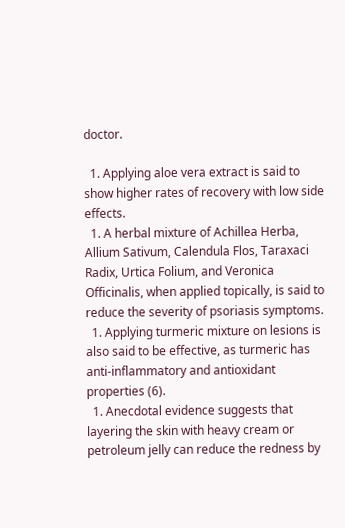doctor.

  1. Applying aloe vera extract is said to show higher rates of recovery with low side effects.
  1. A herbal mixture of Achillea Herba, Allium Sativum, Calendula Flos, Taraxaci Radix, Urtica Folium, and Veronica Officinalis, when applied topically, is said to reduce the severity of psoriasis symptoms.
  1. Applying turmeric mixture on lesions is also said to be effective, as turmeric has anti-inflammatory and antioxidant properties (6).
  1. Anecdotal evidence suggests that layering the skin with heavy cream or petroleum jelly can reduce the redness by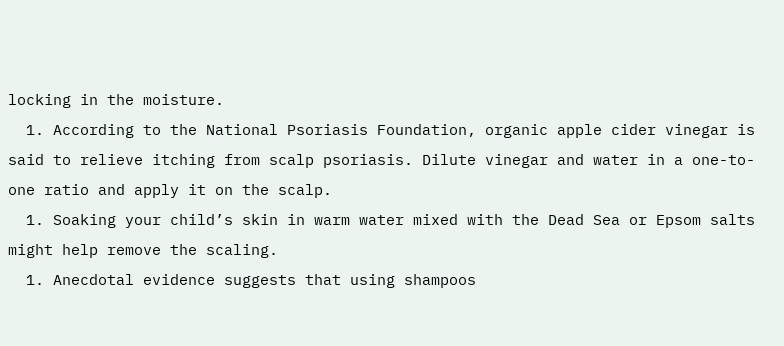locking in the moisture.
  1. According to the National Psoriasis Foundation, organic apple cider vinegar is said to relieve itching from scalp psoriasis. Dilute vinegar and water in a one-to-one ratio and apply it on the scalp.
  1. Soaking your child’s skin in warm water mixed with the Dead Sea or Epsom salts might help remove the scaling.
  1. Anecdotal evidence suggests that using shampoos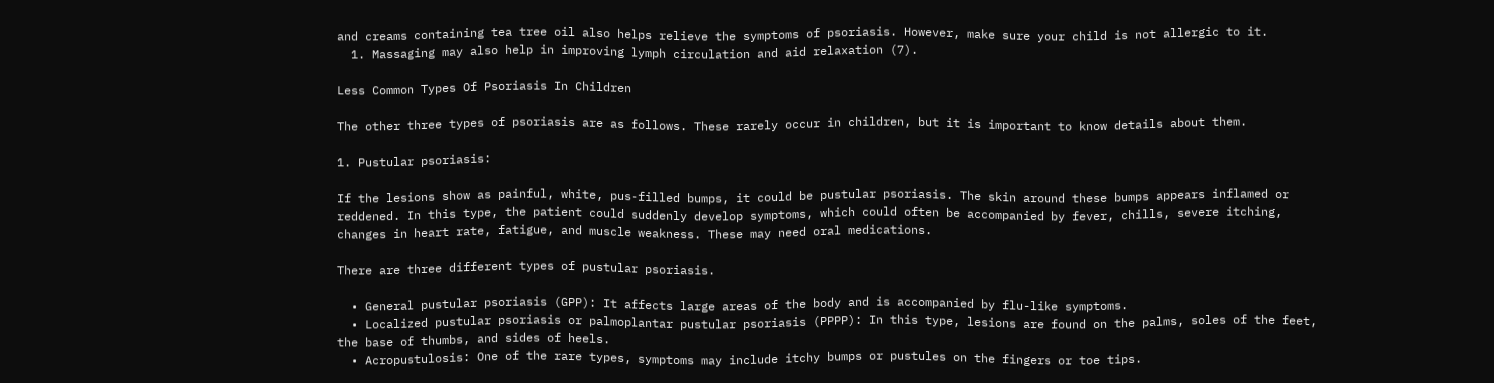and creams containing tea tree oil also helps relieve the symptoms of psoriasis. However, make sure your child is not allergic to it.
  1. Massaging may also help in improving lymph circulation and aid relaxation (7).

Less Common Types Of Psoriasis In Children

The other three types of psoriasis are as follows. These rarely occur in children, but it is important to know details about them.

1. Pustular psoriasis:

If the lesions show as painful, white, pus-filled bumps, it could be pustular psoriasis. The skin around these bumps appears inflamed or reddened. In this type, the patient could suddenly develop symptoms, which could often be accompanied by fever, chills, severe itching, changes in heart rate, fatigue, and muscle weakness. These may need oral medications.

There are three different types of pustular psoriasis.

  • General pustular psoriasis (GPP): It affects large areas of the body and is accompanied by flu-like symptoms.
  • Localized pustular psoriasis or palmoplantar pustular psoriasis (PPPP): In this type, lesions are found on the palms, soles of the feet, the base of thumbs, and sides of heels.
  • Acropustulosis: One of the rare types, symptoms may include itchy bumps or pustules on the fingers or toe tips.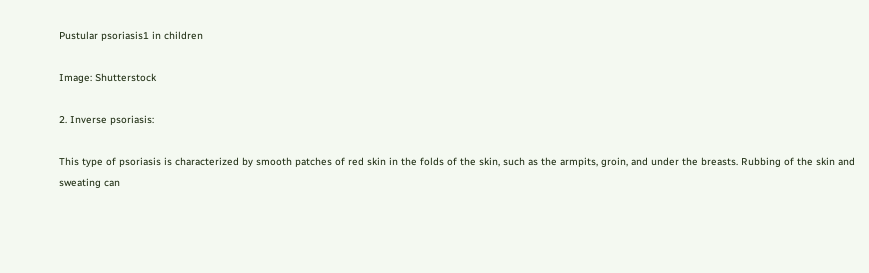Pustular psoriasis1 in children

Image: Shutterstock

2. Inverse psoriasis:

This type of psoriasis is characterized by smooth patches of red skin in the folds of the skin, such as the armpits, groin, and under the breasts. Rubbing of the skin and sweating can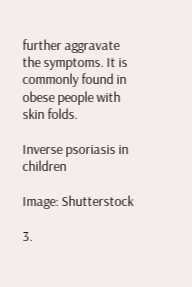further aggravate the symptoms. It is commonly found in obese people with skin folds.

Inverse psoriasis in children

Image: Shutterstock

3.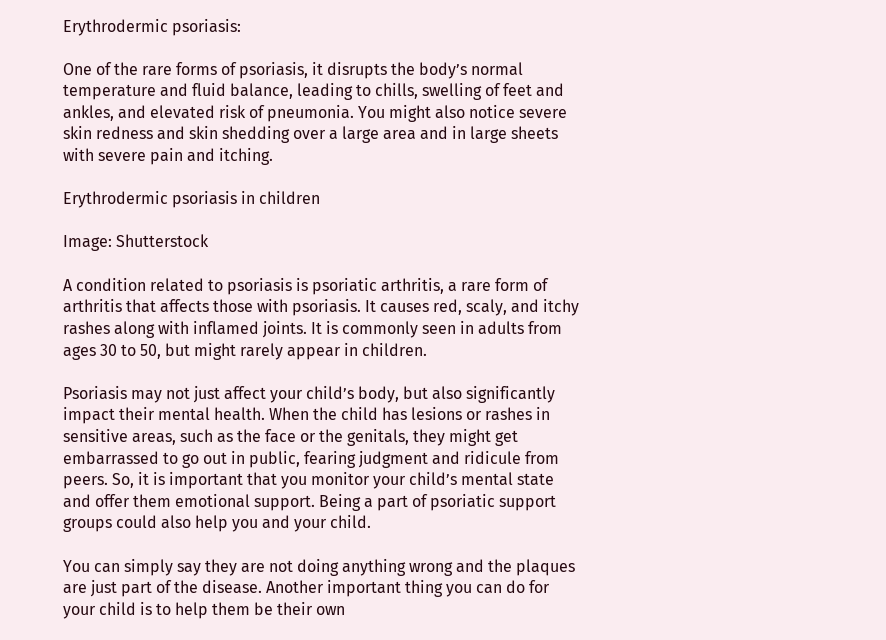Erythrodermic psoriasis:

One of the rare forms of psoriasis, it disrupts the body’s normal temperature and fluid balance, leading to chills, swelling of feet and ankles, and elevated risk of pneumonia. You might also notice severe skin redness and skin shedding over a large area and in large sheets with severe pain and itching.

Erythrodermic psoriasis in children

Image: Shutterstock

A condition related to psoriasis is psoriatic arthritis, a rare form of arthritis that affects those with psoriasis. It causes red, scaly, and itchy rashes along with inflamed joints. It is commonly seen in adults from ages 30 to 50, but might rarely appear in children.

Psoriasis may not just affect your child’s body, but also significantly impact their mental health. When the child has lesions or rashes in sensitive areas, such as the face or the genitals, they might get embarrassed to go out in public, fearing judgment and ridicule from peers. So, it is important that you monitor your child’s mental state and offer them emotional support. Being a part of psoriatic support groups could also help you and your child.

You can simply say they are not doing anything wrong and the plaques are just part of the disease. Another important thing you can do for your child is to help them be their own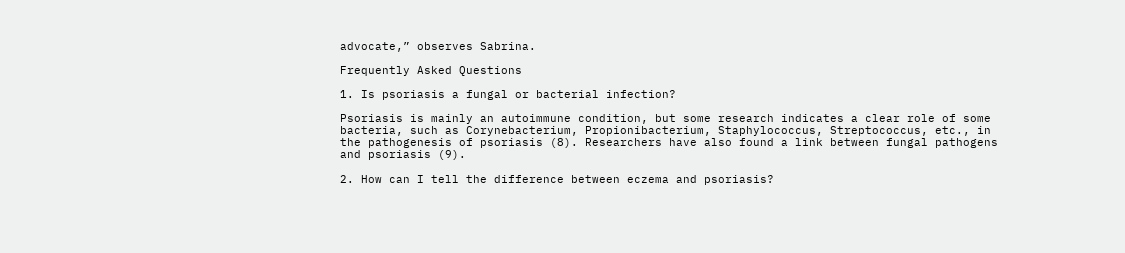advocate,” observes Sabrina.

Frequently Asked Questions

1. Is psoriasis a fungal or bacterial infection?

Psoriasis is mainly an autoimmune condition, but some research indicates a clear role of some bacteria, such as Corynebacterium, Propionibacterium, Staphylococcus, Streptococcus, etc., in the pathogenesis of psoriasis (8). Researchers have also found a link between fungal pathogens and psoriasis (9).

2. How can I tell the difference between eczema and psoriasis?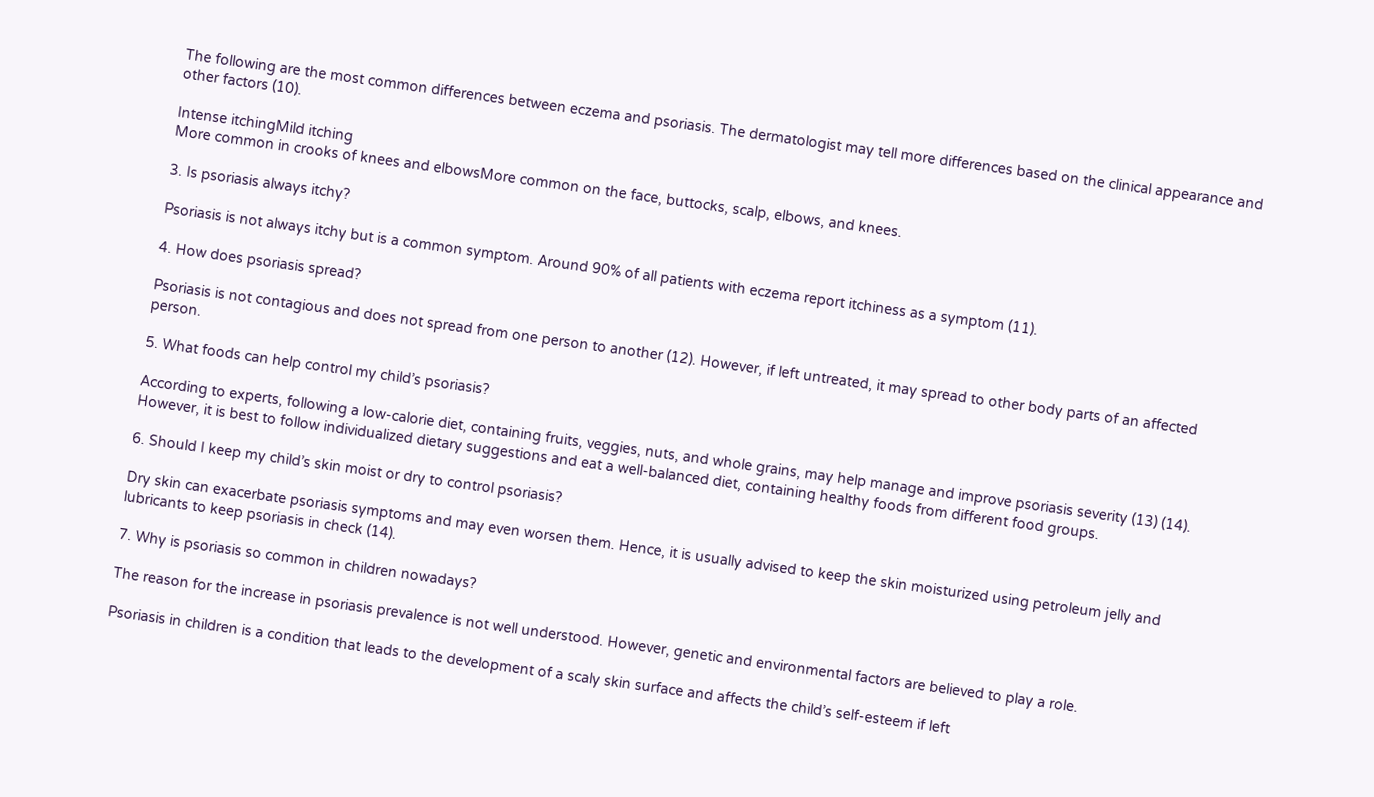The following are the most common differences between eczema and psoriasis. The dermatologist may tell more differences based on the clinical appearance and other factors (10).

Intense itchingMild itching
More common in crooks of knees and elbowsMore common on the face, buttocks, scalp, elbows, and knees.

3. Is psoriasis always itchy?

Psoriasis is not always itchy but is a common symptom. Around 90% of all patients with eczema report itchiness as a symptom (11).

4. How does psoriasis spread?

Psoriasis is not contagious and does not spread from one person to another (12). However, if left untreated, it may spread to other body parts of an affected person.

5. What foods can help control my child’s psoriasis?

According to experts, following a low-calorie diet, containing fruits, veggies, nuts, and whole grains, may help manage and improve psoriasis severity (13) (14). However, it is best to follow individualized dietary suggestions and eat a well-balanced diet, containing healthy foods from different food groups.

6. Should I keep my child’s skin moist or dry to control psoriasis?

Dry skin can exacerbate psoriasis symptoms and may even worsen them. Hence, it is usually advised to keep the skin moisturized using petroleum jelly and lubricants to keep psoriasis in check (14).

7. Why is psoriasis so common in children nowadays?

The reason for the increase in psoriasis prevalence is not well understood. However, genetic and environmental factors are believed to play a role.

Psoriasis in children is a condition that leads to the development of a scaly skin surface and affects the child’s self-esteem if left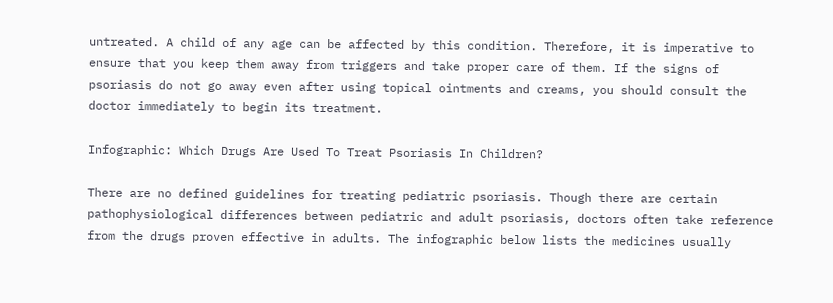untreated. A child of any age can be affected by this condition. Therefore, it is imperative to ensure that you keep them away from triggers and take proper care of them. If the signs of psoriasis do not go away even after using topical ointments and creams, you should consult the doctor immediately to begin its treatment.

Infographic: Which Drugs Are Used To Treat Psoriasis In Children?

There are no defined guidelines for treating pediatric psoriasis. Though there are certain pathophysiological differences between pediatric and adult psoriasis, doctors often take reference from the drugs proven effective in adults. The infographic below lists the medicines usually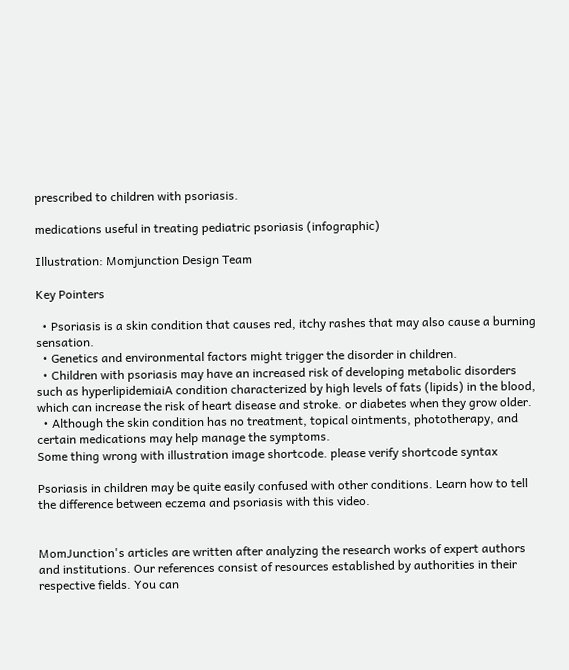prescribed to children with psoriasis.

medications useful in treating pediatric psoriasis (infographic)

Illustration: Momjunction Design Team

Key Pointers

  • Psoriasis is a skin condition that causes red, itchy rashes that may also cause a burning sensation.
  • Genetics and environmental factors might trigger the disorder in children.
  • Children with psoriasis may have an increased risk of developing metabolic disorders such as hyperlipidemiaiA condition characterized by high levels of fats (lipids) in the blood, which can increase the risk of heart disease and stroke. or diabetes when they grow older.
  • Although the skin condition has no treatment, topical ointments, phototherapy, and certain medications may help manage the symptoms.
Some thing wrong with illustration image shortcode. please verify shortcode syntax

Psoriasis in children may be quite easily confused with other conditions. Learn how to tell the difference between eczema and psoriasis with this video.


MomJunction's articles are written after analyzing the research works of expert authors and institutions. Our references consist of resources established by authorities in their respective fields. You can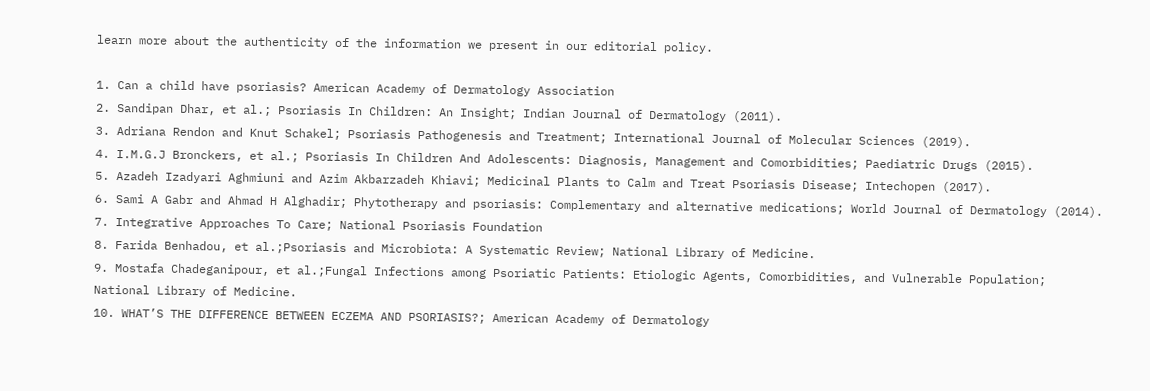learn more about the authenticity of the information we present in our editorial policy.

1. Can a child have psoriasis? American Academy of Dermatology Association
2. Sandipan Dhar, et al.; Psoriasis In Children: An Insight; Indian Journal of Dermatology (2011).
3. Adriana Rendon and Knut Schakel; Psoriasis Pathogenesis and Treatment; International Journal of Molecular Sciences (2019).
4. I.M.G.J Bronckers, et al.; Psoriasis In Children And Adolescents: Diagnosis, Management and Comorbidities; Paediatric Drugs (2015).
5. Azadeh Izadyari Aghmiuni and Azim Akbarzadeh Khiavi; Medicinal Plants to Calm and Treat Psoriasis Disease; Intechopen (2017).
6. Sami A Gabr and Ahmad H Alghadir; Phytotherapy and psoriasis: Complementary and alternative medications; World Journal of Dermatology (2014).
7. Integrative Approaches To Care; National Psoriasis Foundation
8. Farida Benhadou, et al.;Psoriasis and Microbiota: A Systematic Review; National Library of Medicine.
9. Mostafa Chadeganipour, et al.;Fungal Infections among Psoriatic Patients: Etiologic Agents, Comorbidities, and Vulnerable Population; National Library of Medicine.
10. WHAT’S THE DIFFERENCE BETWEEN ECZEMA AND PSORIASIS?; American Academy of Dermatology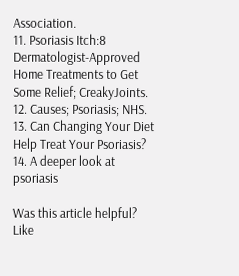Association.
11. Psoriasis Itch:8 Dermatologist-Approved Home Treatments to Get Some Relief; CreakyJoints.
12. Causes; Psoriasis; NHS.
13. Can Changing Your Diet Help Treat Your Psoriasis?
14. A deeper look at psoriasis

Was this article helpful?
Like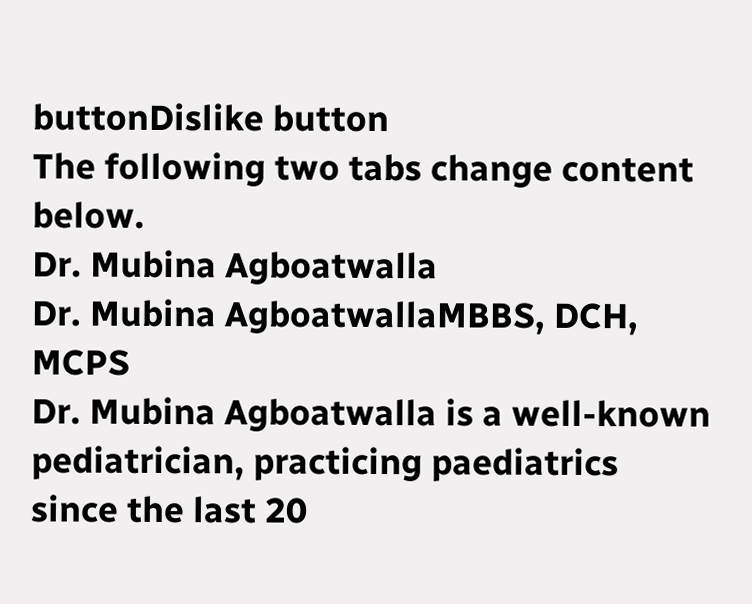buttonDislike button
The following two tabs change content below.
Dr. Mubina Agboatwalla
Dr. Mubina AgboatwallaMBBS, DCH, MCPS
Dr. Mubina Agboatwalla is a well-known pediatrician, practicing paediatrics since the last 20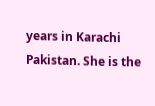years in Karachi Pakistan. She is the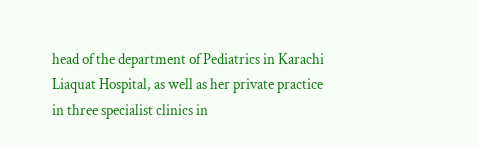head of the department of Pediatrics in Karachi Liaquat Hospital, as well as her private practice in three specialist clinics in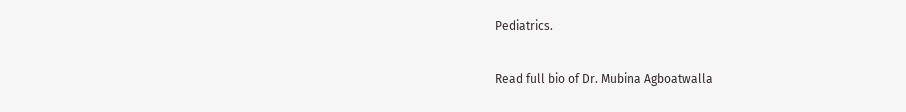Pediatrics.

Read full bio of Dr. Mubina Agboatwalla